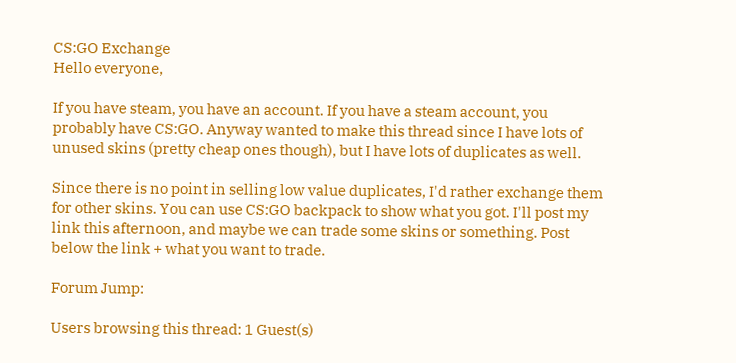CS:GO Exchange
Hello everyone,

If you have steam, you have an account. If you have a steam account, you probably have CS:GO. Anyway wanted to make this thread since I have lots of unused skins (pretty cheap ones though), but I have lots of duplicates as well.

Since there is no point in selling low value duplicates, I'd rather exchange them for other skins. You can use CS:GO backpack to show what you got. I'll post my link this afternoon, and maybe we can trade some skins or something. Post below the link + what you want to trade.

Forum Jump:

Users browsing this thread: 1 Guest(s)